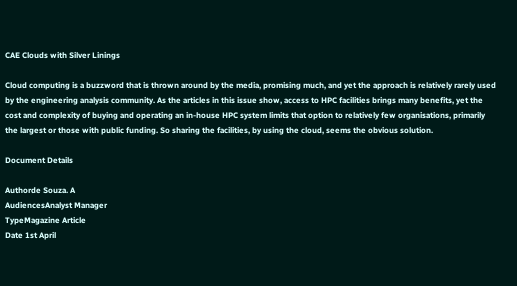CAE Clouds with Silver Linings

Cloud computing is a buzzword that is thrown around by the media, promising much, and yet the approach is relatively rarely used by the engineering analysis community. As the articles in this issue show, access to HPC facilities brings many benefits, yet the cost and complexity of buying and operating an in-house HPC system limits that option to relatively few organisations, primarily the largest or those with public funding. So sharing the facilities, by using the cloud, seems the obvious solution.

Document Details

Authorde Souza. A
AudiencesAnalyst Manager
TypeMagazine Article
Date 1st April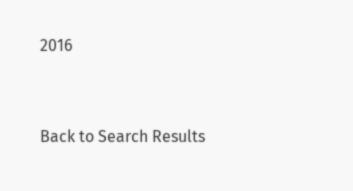2016


Back to Search Results